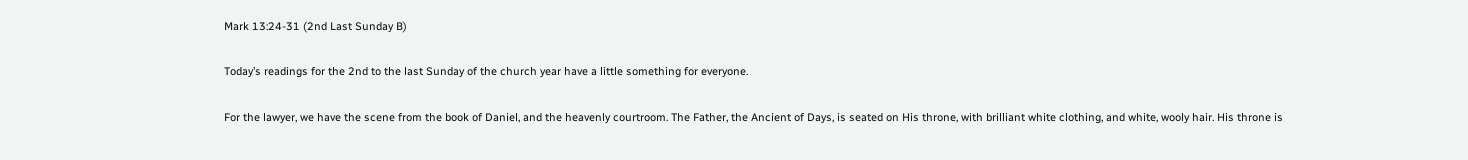Mark 13:24-31 (2nd Last Sunday B)

Today’s readings for the 2nd to the last Sunday of the church year have a little something for everyone.

For the lawyer, we have the scene from the book of Daniel, and the heavenly courtroom. The Father, the Ancient of Days, is seated on His throne, with brilliant white clothing, and white, wooly hair. His throne is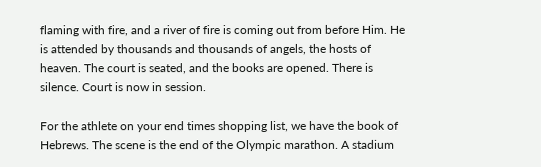flaming with fire, and a river of fire is coming out from before Him. He is attended by thousands and thousands of angels, the hosts of heaven. The court is seated, and the books are opened. There is silence. Court is now in session.

For the athlete on your end times shopping list, we have the book of Hebrews. The scene is the end of the Olympic marathon. A stadium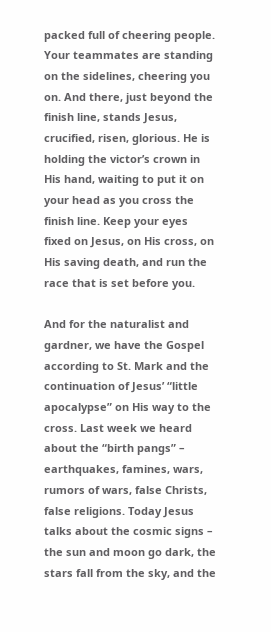packed full of cheering people. Your teammates are standing on the sidelines, cheering you on. And there, just beyond the finish line, stands Jesus, crucified, risen, glorious. He is holding the victor’s crown in His hand, waiting to put it on your head as you cross the finish line. Keep your eyes fixed on Jesus, on His cross, on His saving death, and run the race that is set before you.

And for the naturalist and gardner, we have the Gospel according to St. Mark and the continuation of Jesus’ “little apocalypse” on His way to the cross. Last week we heard about the “birth pangs” – earthquakes, famines, wars, rumors of wars, false Christs, false religions. Today Jesus talks about the cosmic signs – the sun and moon go dark, the stars fall from the sky, and the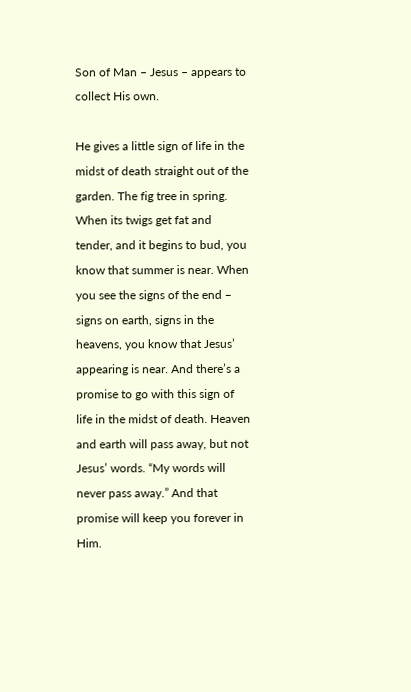Son of Man – Jesus – appears to collect His own.

He gives a little sign of life in the midst of death straight out of the garden. The fig tree in spring. When its twigs get fat and tender, and it begins to bud, you know that summer is near. When you see the signs of the end – signs on earth, signs in the heavens, you know that Jesus’ appearing is near. And there’s a promise to go with this sign of life in the midst of death. Heaven and earth will pass away, but not Jesus’ words. “My words will never pass away.” And that promise will keep you forever in Him.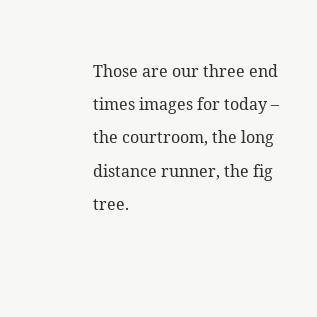Those are our three end times images for today – the courtroom, the long distance runner, the fig tree.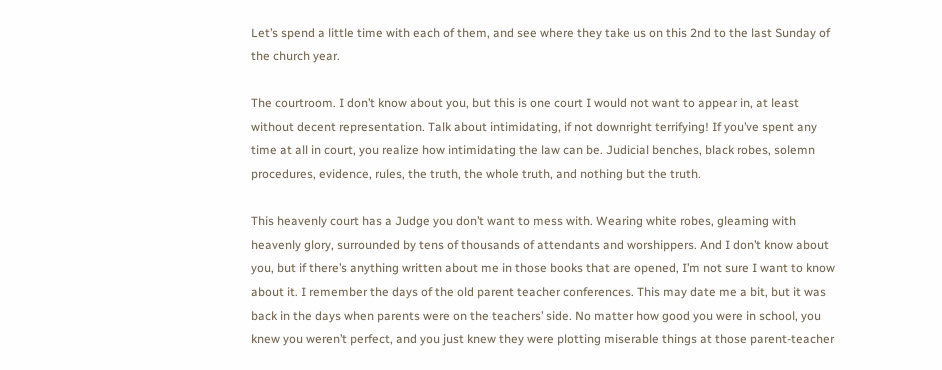Let’s spend a little time with each of them, and see where they take us on this 2nd to the last Sunday of the church year.

The courtroom. I don’t know about you, but this is one court I would not want to appear in, at least without decent representation. Talk about intimidating, if not downright terrifying! If you’ve spent any time at all in court, you realize how intimidating the law can be. Judicial benches, black robes, solemn procedures, evidence, rules, the truth, the whole truth, and nothing but the truth.

This heavenly court has a Judge you don’t want to mess with. Wearing white robes, gleaming with heavenly glory, surrounded by tens of thousands of attendants and worshippers. And I don’t know about you, but if there’s anything written about me in those books that are opened, I’m not sure I want to know about it. I remember the days of the old parent teacher conferences. This may date me a bit, but it was back in the days when parents were on the teachers’ side. No matter how good you were in school, you knew you weren’t perfect, and you just knew they were plotting miserable things at those parent-teacher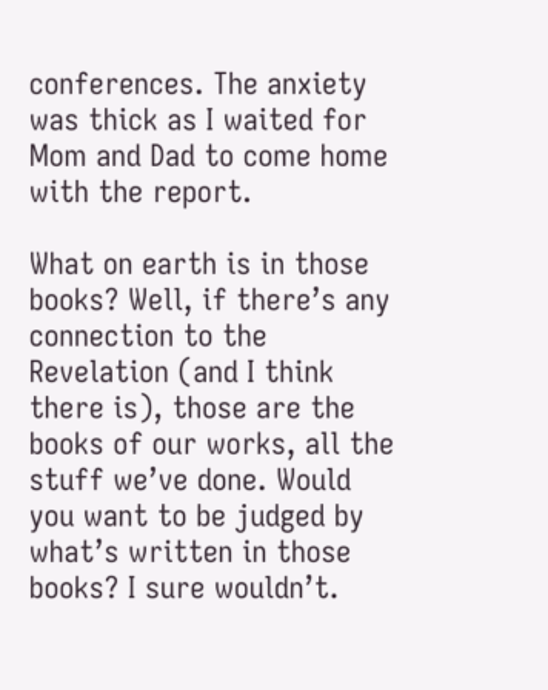conferences. The anxiety was thick as I waited for Mom and Dad to come home with the report.

What on earth is in those books? Well, if there’s any connection to the Revelation (and I think there is), those are the books of our works, all the stuff we’ve done. Would you want to be judged by what’s written in those books? I sure wouldn’t.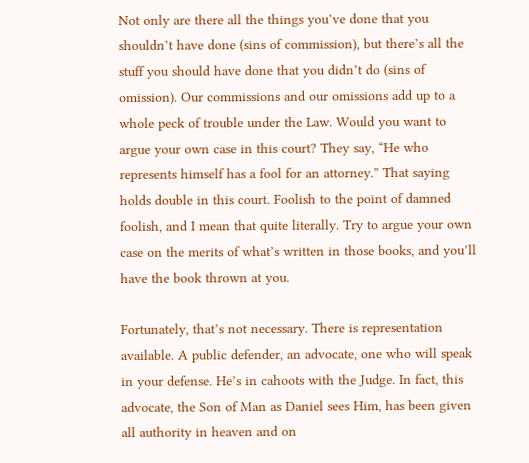Not only are there all the things you’ve done that you shouldn’t have done (sins of commission), but there’s all the stuff you should have done that you didn’t do (sins of omission). Our commissions and our omissions add up to a whole peck of trouble under the Law. Would you want to argue your own case in this court? They say, “He who represents himself has a fool for an attorney.” That saying holds double in this court. Foolish to the point of damned foolish, and I mean that quite literally. Try to argue your own case on the merits of what’s written in those books, and you’ll have the book thrown at you.

Fortunately, that’s not necessary. There is representation available. A public defender, an advocate, one who will speak in your defense. He’s in cahoots with the Judge. In fact, this advocate, the Son of Man as Daniel sees Him, has been given all authority in heaven and on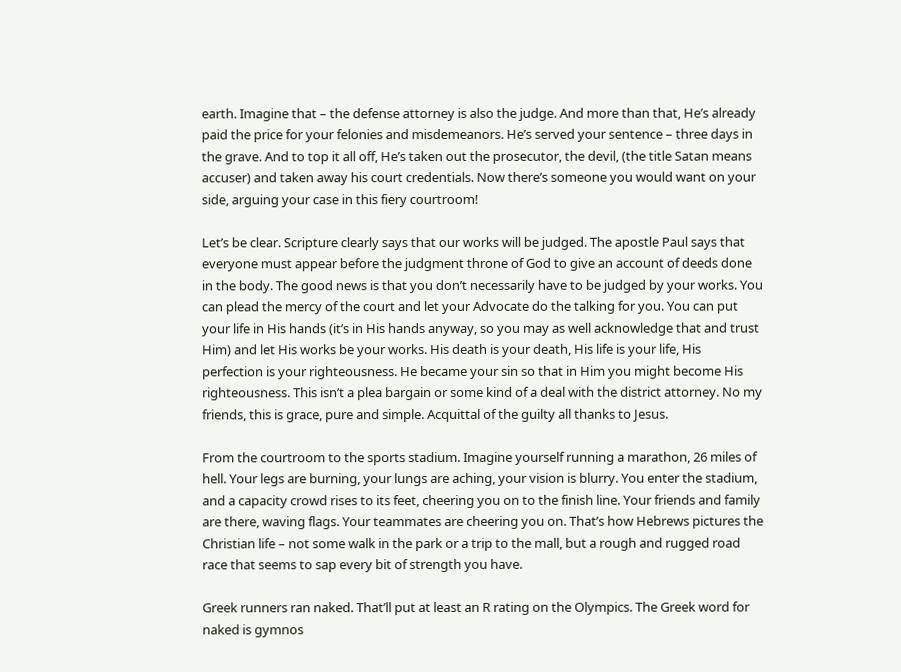earth. Imagine that – the defense attorney is also the judge. And more than that, He’s already paid the price for your felonies and misdemeanors. He’s served your sentence – three days in the grave. And to top it all off, He’s taken out the prosecutor, the devil, (the title Satan means accuser) and taken away his court credentials. Now there’s someone you would want on your side, arguing your case in this fiery courtroom!

Let’s be clear. Scripture clearly says that our works will be judged. The apostle Paul says that everyone must appear before the judgment throne of God to give an account of deeds done in the body. The good news is that you don’t necessarily have to be judged by your works. You can plead the mercy of the court and let your Advocate do the talking for you. You can put your life in His hands (it’s in His hands anyway, so you may as well acknowledge that and trust Him) and let His works be your works. His death is your death, His life is your life, His perfection is your righteousness. He became your sin so that in Him you might become His righteousness. This isn’t a plea bargain or some kind of a deal with the district attorney. No my friends, this is grace, pure and simple. Acquittal of the guilty all thanks to Jesus.

From the courtroom to the sports stadium. Imagine yourself running a marathon, 26 miles of hell. Your legs are burning, your lungs are aching, your vision is blurry. You enter the stadium, and a capacity crowd rises to its feet, cheering you on to the finish line. Your friends and family are there, waving flags. Your teammates are cheering you on. That’s how Hebrews pictures the Christian life – not some walk in the park or a trip to the mall, but a rough and rugged road race that seems to sap every bit of strength you have.

Greek runners ran naked. That’ll put at least an R rating on the Olympics. The Greek word for naked is gymnos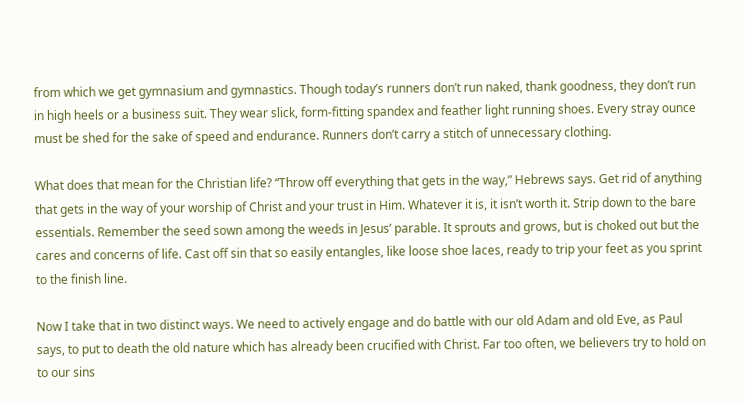from which we get gymnasium and gymnastics. Though today’s runners don’t run naked, thank goodness, they don’t run in high heels or a business suit. They wear slick, form-fitting spandex and feather light running shoes. Every stray ounce must be shed for the sake of speed and endurance. Runners don’t carry a stitch of unnecessary clothing.

What does that mean for the Christian life? “Throw off everything that gets in the way,” Hebrews says. Get rid of anything that gets in the way of your worship of Christ and your trust in Him. Whatever it is, it isn’t worth it. Strip down to the bare essentials. Remember the seed sown among the weeds in Jesus’ parable. It sprouts and grows, but is choked out but the cares and concerns of life. Cast off sin that so easily entangles, like loose shoe laces, ready to trip your feet as you sprint to the finish line.

Now I take that in two distinct ways. We need to actively engage and do battle with our old Adam and old Eve, as Paul says, to put to death the old nature which has already been crucified with Christ. Far too often, we believers try to hold on to our sins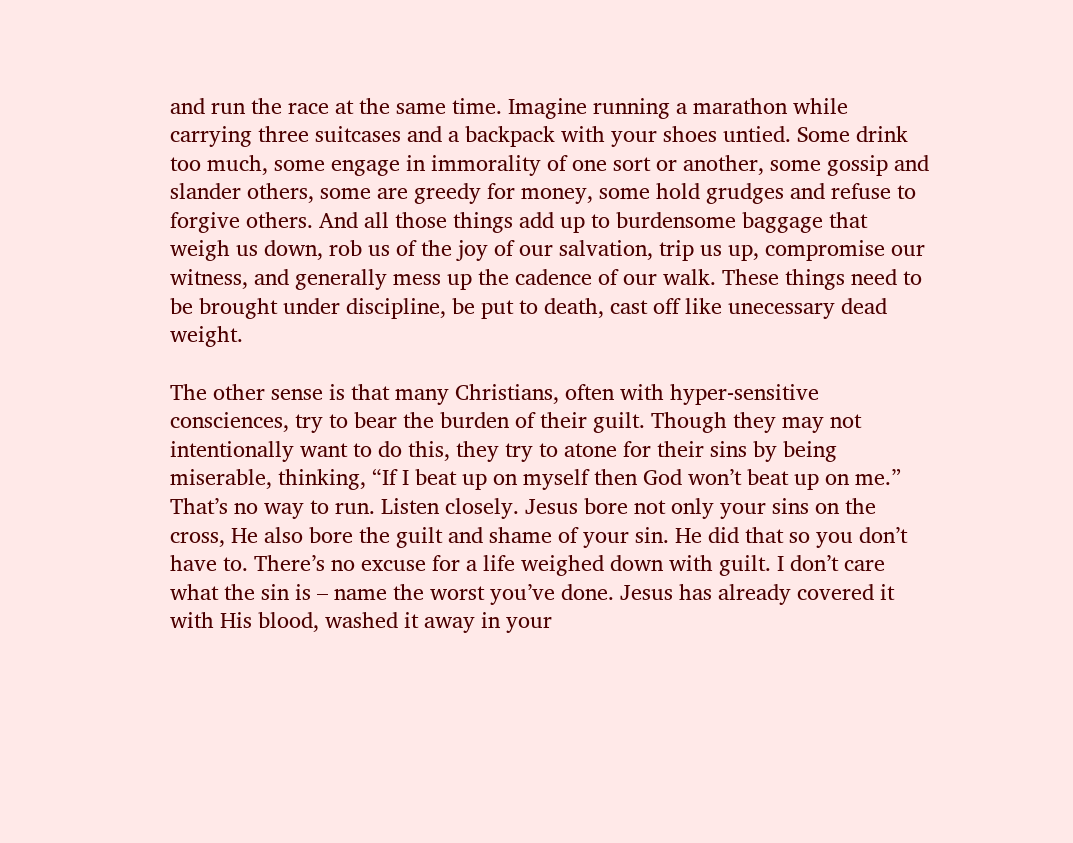and run the race at the same time. Imagine running a marathon while carrying three suitcases and a backpack with your shoes untied. Some drink too much, some engage in immorality of one sort or another, some gossip and slander others, some are greedy for money, some hold grudges and refuse to forgive others. And all those things add up to burdensome baggage that weigh us down, rob us of the joy of our salvation, trip us up, compromise our witness, and generally mess up the cadence of our walk. These things need to be brought under discipline, be put to death, cast off like unecessary dead weight.

The other sense is that many Christians, often with hyper-sensitive consciences, try to bear the burden of their guilt. Though they may not intentionally want to do this, they try to atone for their sins by being miserable, thinking, “If I beat up on myself then God won’t beat up on me.” That’s no way to run. Listen closely. Jesus bore not only your sins on the cross, He also bore the guilt and shame of your sin. He did that so you don’t have to. There’s no excuse for a life weighed down with guilt. I don’t care what the sin is – name the worst you’ve done. Jesus has already covered it with His blood, washed it away in your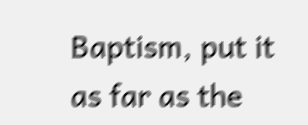Baptism, put it as far as the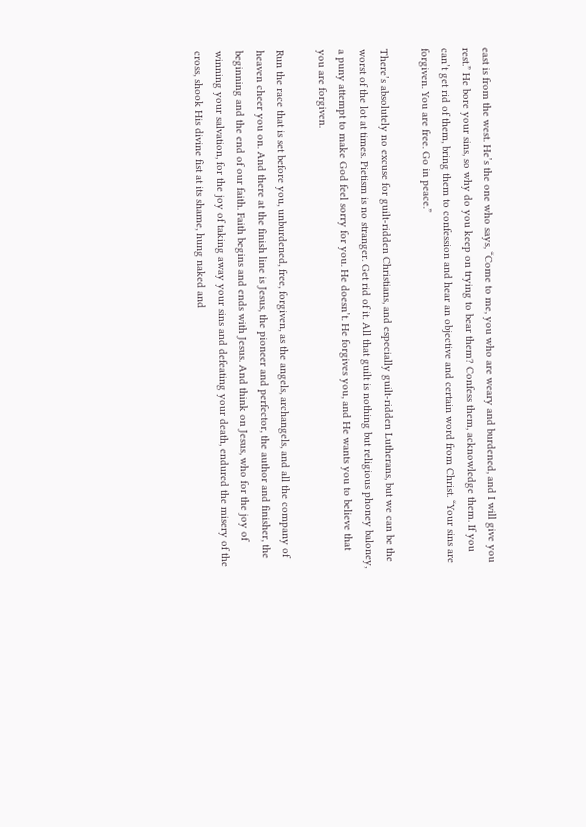east is from the west. He’s the one who says, “Come to me, you who are weary and burdened, and I will give you rest.” He bore your sins, so why do you keep on trying to bear them? Confess them, acknowledge them. If you can’t get rid of them, bring them to confession and hear an objective and certain word from Christ. “Your sins are forgiven. You are free. Go in peace.”

There’s absolutely no excuse for guilt-ridden Christians, and especially guilt-ridden Lutherans, but we can be the worst of the lot at times. Pietism is no stranger. Get rid of it. All that guilt is nothing but religious phoney baloney, a puny attempt to make God feel sorry for you. He doesn’t. He forgives you, and He wants you to believe that you are forgiven.

Run the race that is set before you, unburdened, free, forgiven, as the angels, archangels, and all the company of heaven cheer you on. And there at the finish line is Jesus, the pioneer and perfector, the author and finisher, the beginning and the end of our faith. Faith begins and ends with Jesus. And think on Jesus, who for the joy of winning your salvation, for the joy of taking away your sins and defeating your death, endured the misery of the cross, shook His divine fist at its shame, hung naked and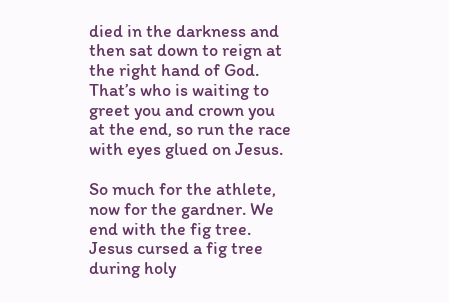died in the darkness and then sat down to reign at the right hand of God. That’s who is waiting to greet you and crown you at the end, so run the race with eyes glued on Jesus.

So much for the athlete, now for the gardner. We end with the fig tree. Jesus cursed a fig tree during holy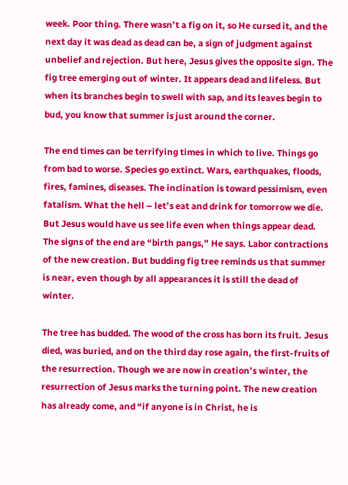week. Poor thing. There wasn’t a fig on it, so He cursed it, and the next day it was dead as dead can be, a sign of judgment against unbelief and rejection. But here, Jesus gives the opposite sign. The fig tree emerging out of winter. It appears dead and lifeless. But when its branches begin to swell with sap, and its leaves begin to bud, you know that summer is just around the corner.

The end times can be terrifying times in which to live. Things go from bad to worse. Species go extinct. Wars, earthquakes, floods, fires, famines, diseases. The inclination is toward pessimism, even fatalism. What the hell – let’s eat and drink for tomorrow we die. But Jesus would have us see life even when things appear dead. The signs of the end are “birth pangs,” He says. Labor contractions of the new creation. But budding fig tree reminds us that summer is near, even though by all appearances it is still the dead of winter.

The tree has budded. The wood of the cross has born its fruit. Jesus died, was buried, and on the third day rose again, the first-fruits of the resurrection. Though we are now in creation’s winter, the resurrection of Jesus marks the turning point. The new creation has already come, and “if anyone is in Christ, he is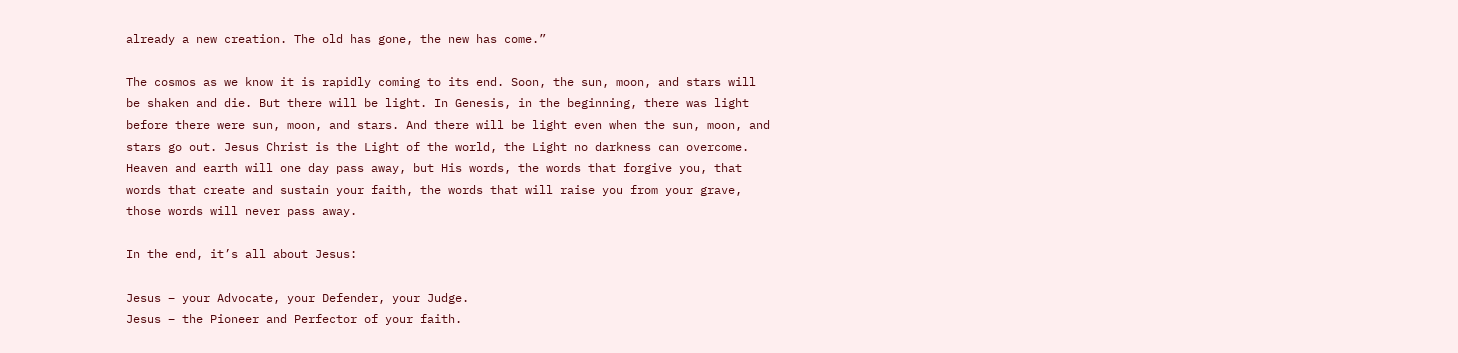already a new creation. The old has gone, the new has come.”

The cosmos as we know it is rapidly coming to its end. Soon, the sun, moon, and stars will be shaken and die. But there will be light. In Genesis, in the beginning, there was light before there were sun, moon, and stars. And there will be light even when the sun, moon, and stars go out. Jesus Christ is the Light of the world, the Light no darkness can overcome. Heaven and earth will one day pass away, but His words, the words that forgive you, that words that create and sustain your faith, the words that will raise you from your grave, those words will never pass away.

In the end, it’s all about Jesus:

Jesus – your Advocate, your Defender, your Judge.
Jesus – the Pioneer and Perfector of your faith.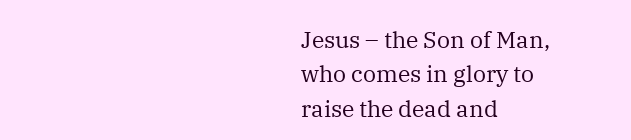Jesus – the Son of Man, who comes in glory to raise the dead and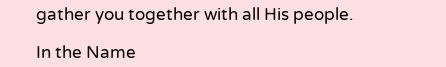gather you together with all His people.

In the Name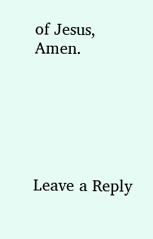of Jesus, Amen.






Leave a Reply